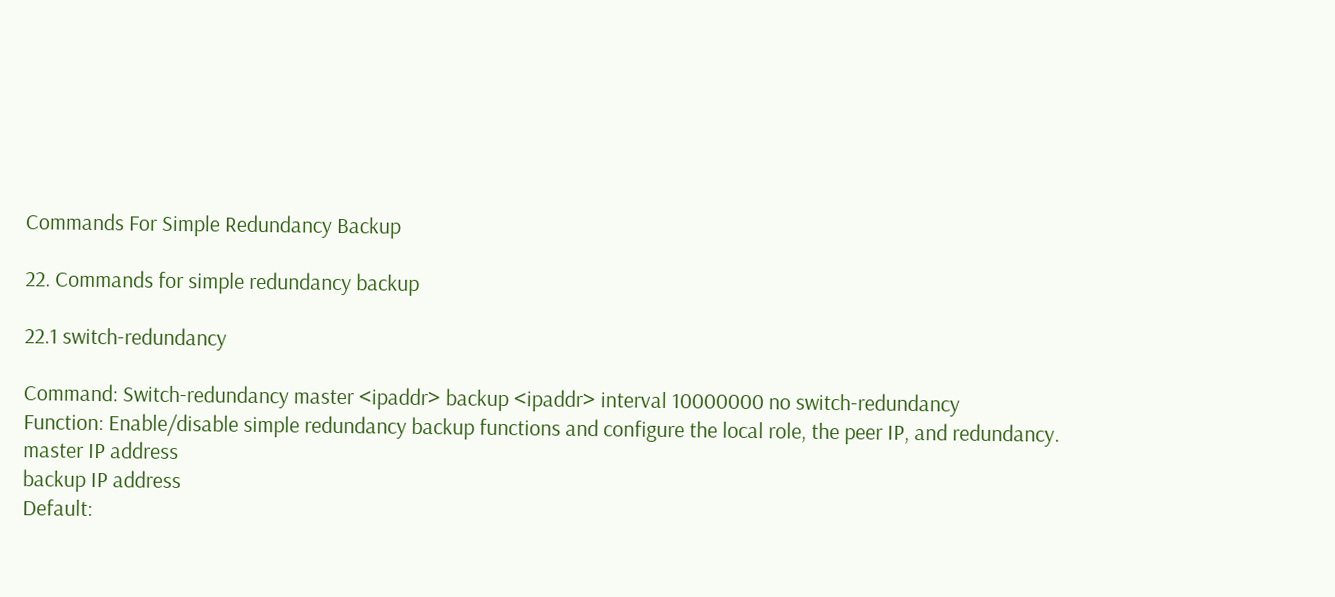Commands For Simple Redundancy Backup

22. Commands for simple redundancy backup

22.1 switch-redundancy

Command: Switch-redundancy master <ipaddr> backup <ipaddr> interval 10000000 no switch-redundancy
Function: Enable/disable simple redundancy backup functions and configure the local role, the peer IP, and redundancy.
master IP address
backup IP address
Default: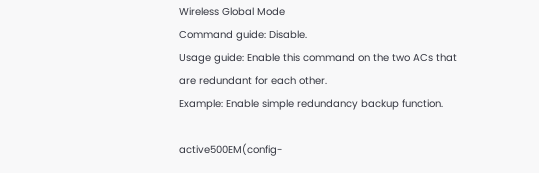Wireless Global Mode
Command guide: Disable.
Usage guide: Enable this command on the two ACs that are redundant for each other.
Example: Enable simple redundancy backup function.

active500EM(config-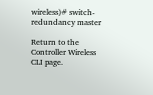wireless)# switch-redundancy master

Return to the Controller Wireless CLI page.